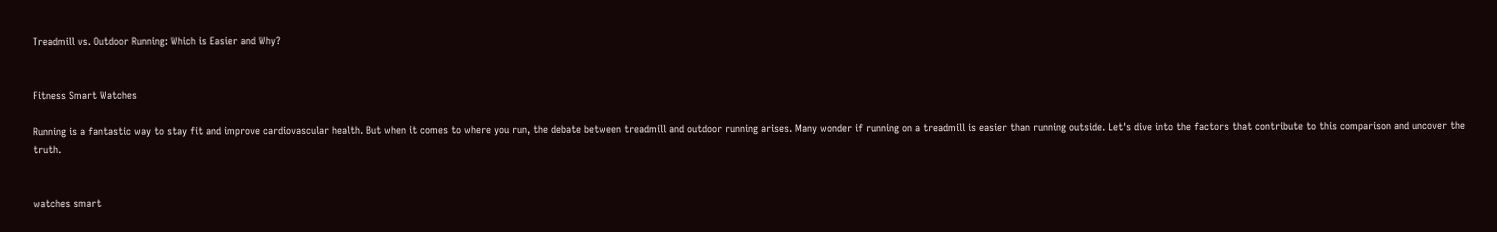Treadmill vs. Outdoor Running: Which is Easier and Why?


Fitness Smart Watches

Running is a fantastic way to stay fit and improve cardiovascular health. But when it comes to where you run, the debate between treadmill and outdoor running arises. Many wonder if running on a treadmill is easier than running outside. Let's dive into the factors that contribute to this comparison and uncover the truth.


watches smart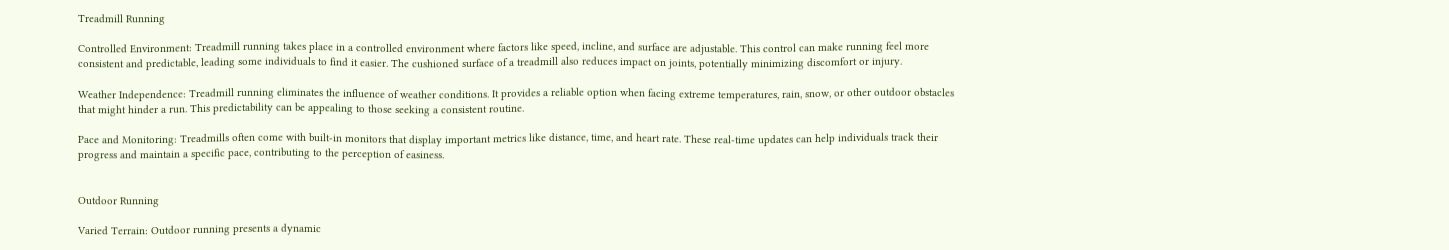Treadmill Running

Controlled Environment: Treadmill running takes place in a controlled environment where factors like speed, incline, and surface are adjustable. This control can make running feel more consistent and predictable, leading some individuals to find it easier. The cushioned surface of a treadmill also reduces impact on joints, potentially minimizing discomfort or injury.

Weather Independence: Treadmill running eliminates the influence of weather conditions. It provides a reliable option when facing extreme temperatures, rain, snow, or other outdoor obstacles that might hinder a run. This predictability can be appealing to those seeking a consistent routine.

Pace and Monitoring: Treadmills often come with built-in monitors that display important metrics like distance, time, and heart rate. These real-time updates can help individuals track their progress and maintain a specific pace, contributing to the perception of easiness.


Outdoor Running

Varied Terrain: Outdoor running presents a dynamic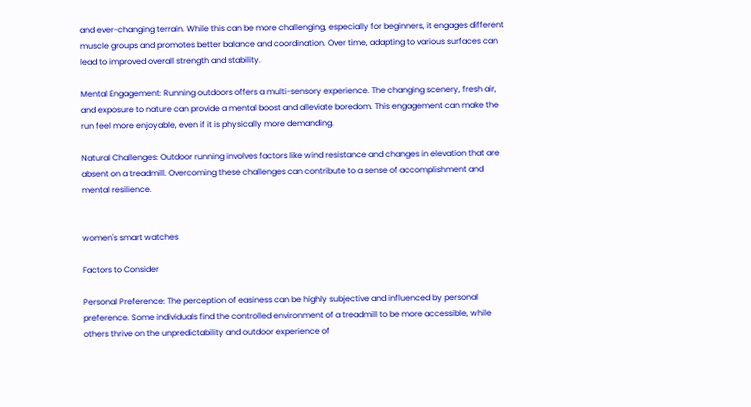and ever-changing terrain. While this can be more challenging, especially for beginners, it engages different muscle groups and promotes better balance and coordination. Over time, adapting to various surfaces can lead to improved overall strength and stability.

Mental Engagement: Running outdoors offers a multi-sensory experience. The changing scenery, fresh air, and exposure to nature can provide a mental boost and alleviate boredom. This engagement can make the run feel more enjoyable, even if it is physically more demanding.

Natural Challenges: Outdoor running involves factors like wind resistance and changes in elevation that are absent on a treadmill. Overcoming these challenges can contribute to a sense of accomplishment and mental resilience.


women's smart watches

Factors to Consider

Personal Preference: The perception of easiness can be highly subjective and influenced by personal preference. Some individuals find the controlled environment of a treadmill to be more accessible, while others thrive on the unpredictability and outdoor experience of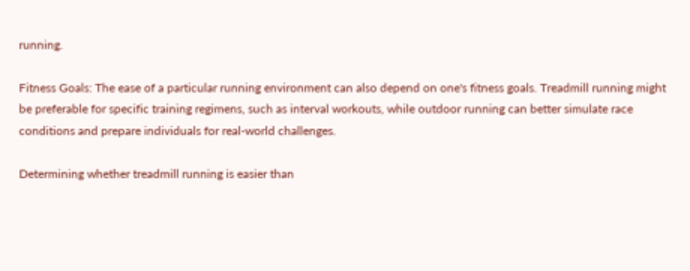running.

Fitness Goals: The ease of a particular running environment can also depend on one's fitness goals. Treadmill running might be preferable for specific training regimens, such as interval workouts, while outdoor running can better simulate race conditions and prepare individuals for real-world challenges.

Determining whether treadmill running is easier than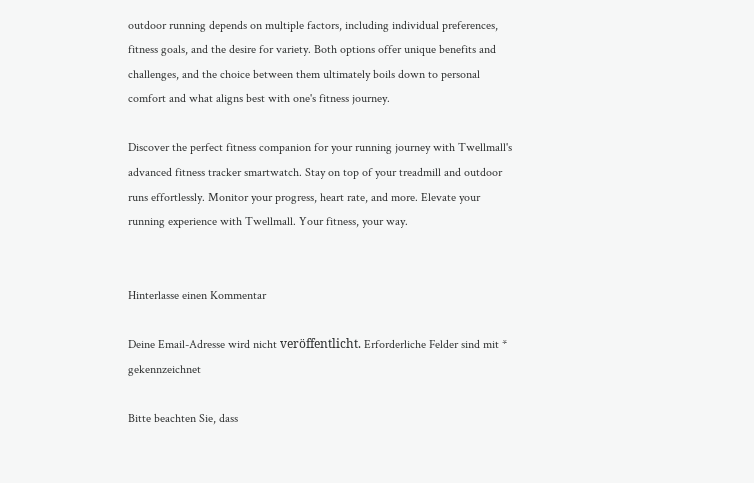outdoor running depends on multiple factors, including individual preferences, fitness goals, and the desire for variety. Both options offer unique benefits and challenges, and the choice between them ultimately boils down to personal comfort and what aligns best with one's fitness journey.

Discover the perfect fitness companion for your running journey with Twellmall's advanced fitness tracker smartwatch. Stay on top of your treadmill and outdoor runs effortlessly. Monitor your progress, heart rate, and more. Elevate your running experience with Twellmall. Your fitness, your way.


Hinterlasse einen Kommentar

Deine Email-Adresse wird nicht veröffentlicht. Erforderliche Felder sind mit * gekennzeichnet

Bitte beachten Sie, dass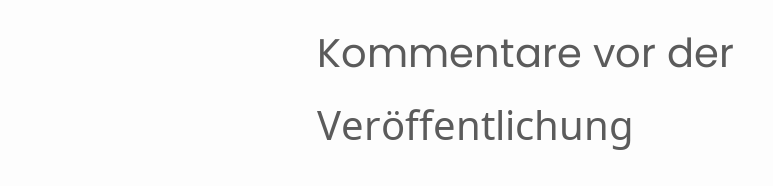Kommentare vor der Veröffentlichung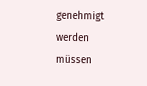genehmigt werden müssen